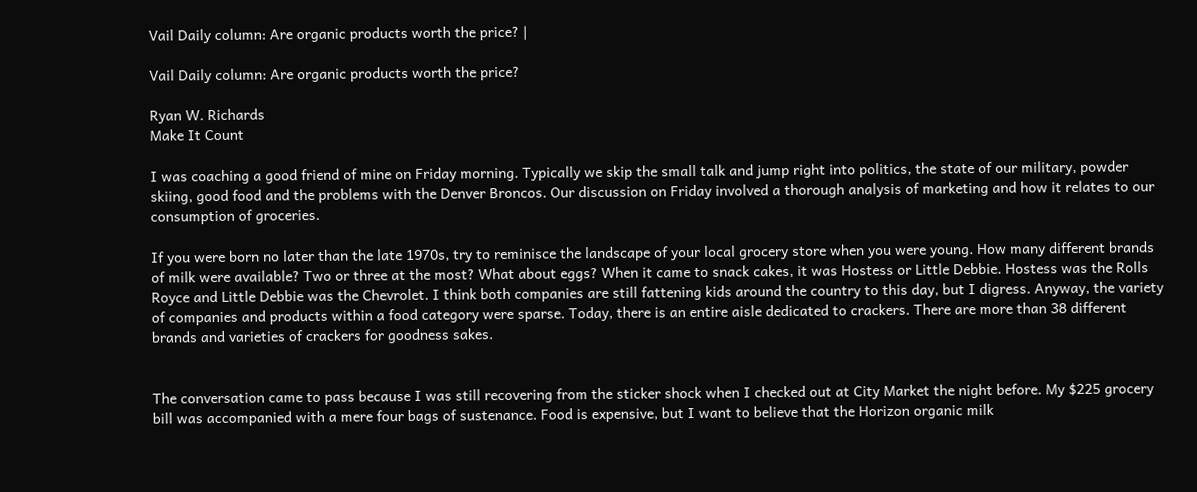Vail Daily column: Are organic products worth the price? |

Vail Daily column: Are organic products worth the price?

Ryan W. Richards
Make It Count

I was coaching a good friend of mine on Friday morning. Typically we skip the small talk and jump right into politics, the state of our military, powder skiing, good food and the problems with the Denver Broncos. Our discussion on Friday involved a thorough analysis of marketing and how it relates to our consumption of groceries.

If you were born no later than the late 1970s, try to reminisce the landscape of your local grocery store when you were young. How many different brands of milk were available? Two or three at the most? What about eggs? When it came to snack cakes, it was Hostess or Little Debbie. Hostess was the Rolls Royce and Little Debbie was the Chevrolet. I think both companies are still fattening kids around the country to this day, but I digress. Anyway, the variety of companies and products within a food category were sparse. Today, there is an entire aisle dedicated to crackers. There are more than 38 different brands and varieties of crackers for goodness sakes.


The conversation came to pass because I was still recovering from the sticker shock when I checked out at City Market the night before. My $225 grocery bill was accompanied with a mere four bags of sustenance. Food is expensive, but I want to believe that the Horizon organic milk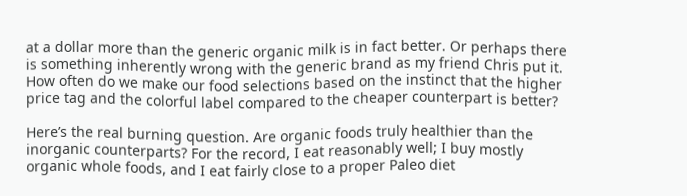at a dollar more than the generic organic milk is in fact better. Or perhaps there is something inherently wrong with the generic brand as my friend Chris put it. How often do we make our food selections based on the instinct that the higher price tag and the colorful label compared to the cheaper counterpart is better?

Here’s the real burning question. Are organic foods truly healthier than the inorganic counterparts? For the record, I eat reasonably well; I buy mostly organic whole foods, and I eat fairly close to a proper Paleo diet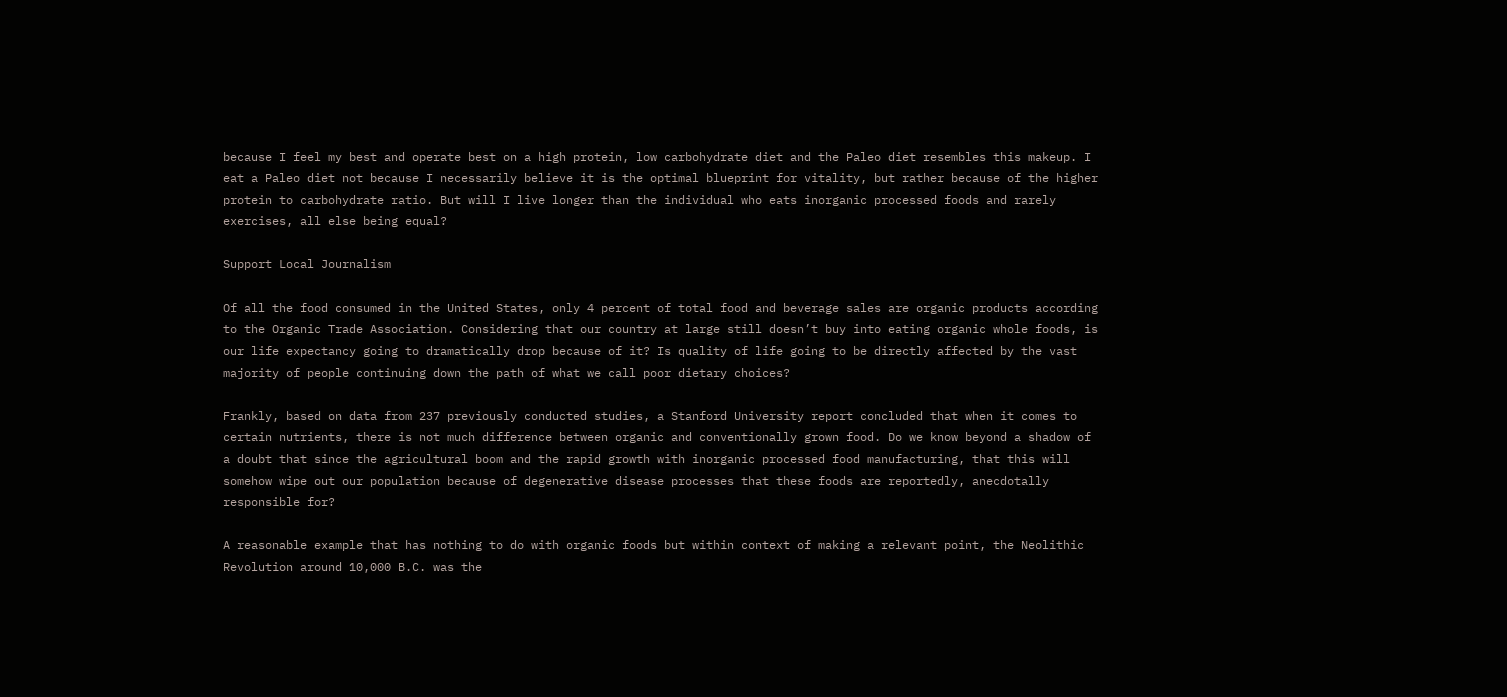because I feel my best and operate best on a high protein, low carbohydrate diet and the Paleo diet resembles this makeup. I eat a Paleo diet not because I necessarily believe it is the optimal blueprint for vitality, but rather because of the higher protein to carbohydrate ratio. But will I live longer than the individual who eats inorganic processed foods and rarely exercises, all else being equal?

Support Local Journalism

Of all the food consumed in the United States, only 4 percent of total food and beverage sales are organic products according to the Organic Trade Association. Considering that our country at large still doesn’t buy into eating organic whole foods, is our life expectancy going to dramatically drop because of it? Is quality of life going to be directly affected by the vast majority of people continuing down the path of what we call poor dietary choices?

Frankly, based on data from 237 previously conducted studies, a Stanford University report concluded that when it comes to certain nutrients, there is not much difference between organic and conventionally grown food. Do we know beyond a shadow of a doubt that since the agricultural boom and the rapid growth with inorganic processed food manufacturing, that this will somehow wipe out our population because of degenerative disease processes that these foods are reportedly, anecdotally responsible for?

A reasonable example that has nothing to do with organic foods but within context of making a relevant point, the Neolithic Revolution around 10,000 B.C. was the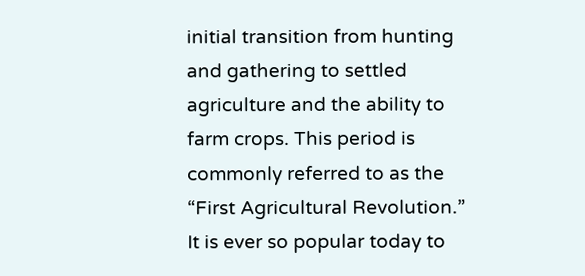initial transition from hunting and gathering to settled agriculture and the ability to farm crops. This period is commonly referred to as the “First Agricultural Revolution.” It is ever so popular today to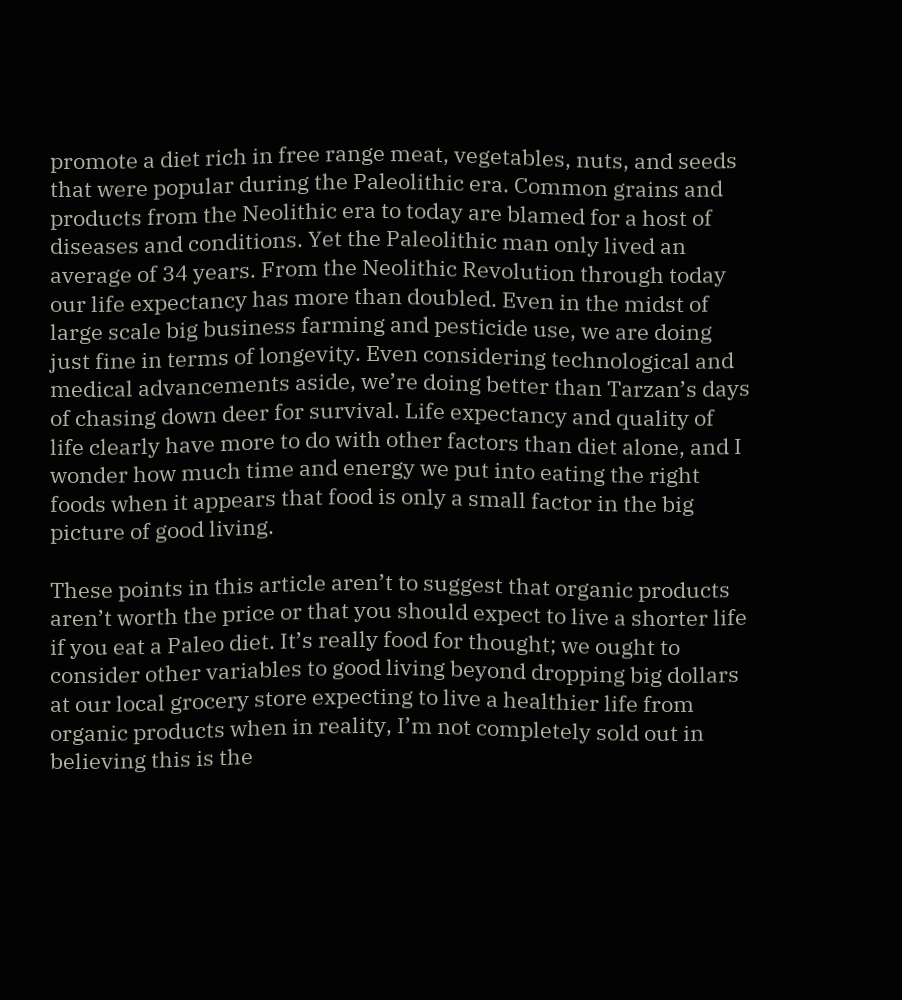promote a diet rich in free range meat, vegetables, nuts, and seeds that were popular during the Paleolithic era. Common grains and products from the Neolithic era to today are blamed for a host of diseases and conditions. Yet the Paleolithic man only lived an average of 34 years. From the Neolithic Revolution through today our life expectancy has more than doubled. Even in the midst of large scale big business farming and pesticide use, we are doing just fine in terms of longevity. Even considering technological and medical advancements aside, we’re doing better than Tarzan’s days of chasing down deer for survival. Life expectancy and quality of life clearly have more to do with other factors than diet alone, and I wonder how much time and energy we put into eating the right foods when it appears that food is only a small factor in the big picture of good living.

These points in this article aren’t to suggest that organic products aren’t worth the price or that you should expect to live a shorter life if you eat a Paleo diet. It’s really food for thought; we ought to consider other variables to good living beyond dropping big dollars at our local grocery store expecting to live a healthier life from organic products when in reality, I’m not completely sold out in believing this is the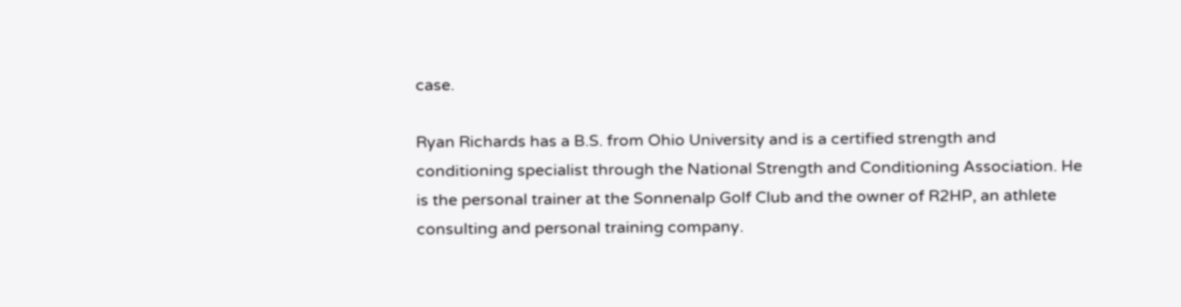case.

Ryan Richards has a B.S. from Ohio University and is a certified strength and conditioning specialist through the National Strength and Conditioning Association. He is the personal trainer at the Sonnenalp Golf Club and the owner of R2HP, an athlete consulting and personal training company.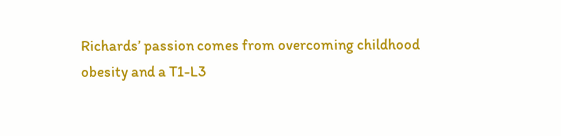Richards’ passion comes from overcoming childhood obesity and a T1-L3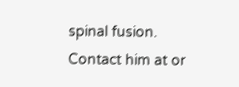spinal fusion. Contact him at or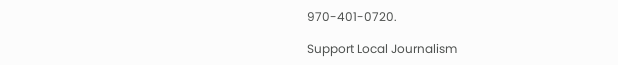970-401-0720.

Support Local Journalism